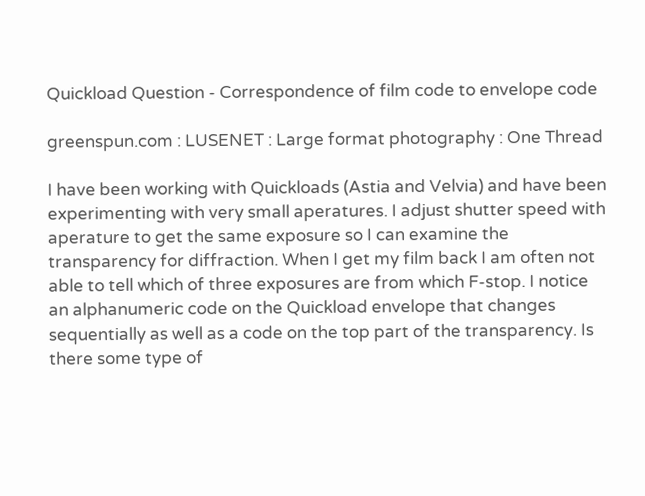Quickload Question - Correspondence of film code to envelope code

greenspun.com : LUSENET : Large format photography : One Thread

I have been working with Quickloads (Astia and Velvia) and have been experimenting with very small aperatures. I adjust shutter speed with aperature to get the same exposure so I can examine the transparency for diffraction. When I get my film back I am often not able to tell which of three exposures are from which F-stop. I notice an alphanumeric code on the Quickload envelope that changes sequentially as well as a code on the top part of the transparency. Is there some type of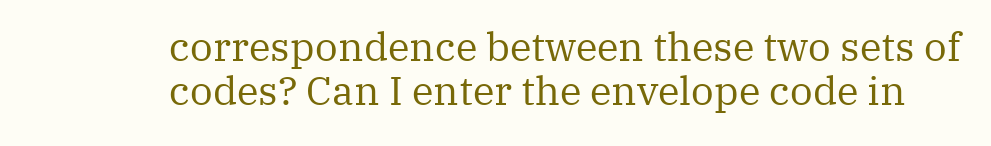correspondence between these two sets of codes? Can I enter the envelope code in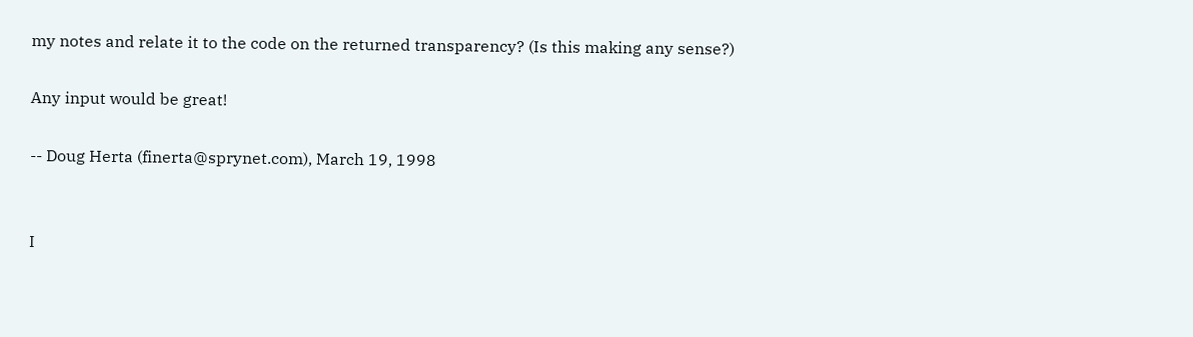my notes and relate it to the code on the returned transparency? (Is this making any sense?)

Any input would be great!

-- Doug Herta (finerta@sprynet.com), March 19, 1998


I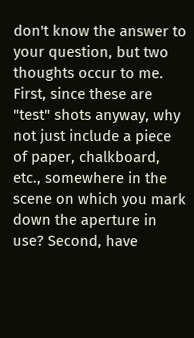don't know the answer to your question, but two thoughts occur to me. First, since these are "test" shots anyway, why not just include a piece of paper, chalkboard, etc., somewhere in the scene on which you mark down the aperture in use? Second, have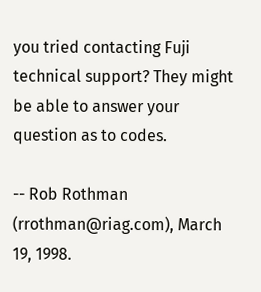you tried contacting Fuji technical support? They might be able to answer your question as to codes.

-- Rob Rothman (rrothman@riag.com), March 19, 1998.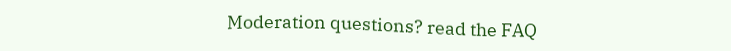Moderation questions? read the FAQ